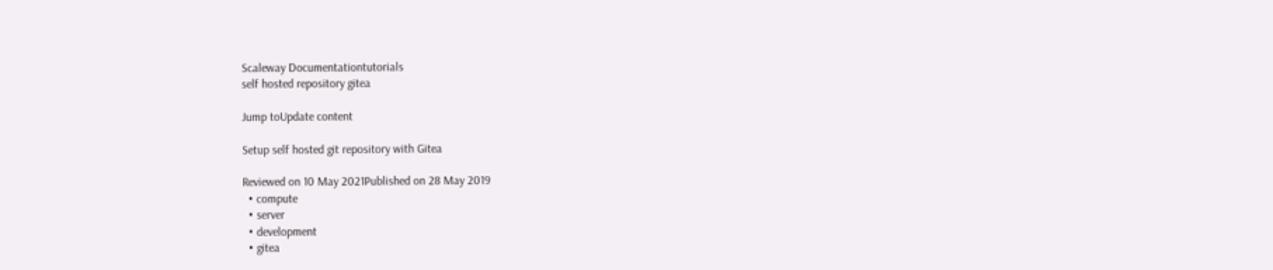Scaleway Documentationtutorials
self hosted repository gitea

Jump toUpdate content

Setup self hosted git repository with Gitea

Reviewed on 10 May 2021Published on 28 May 2019
  • compute
  • server
  • development
  • gitea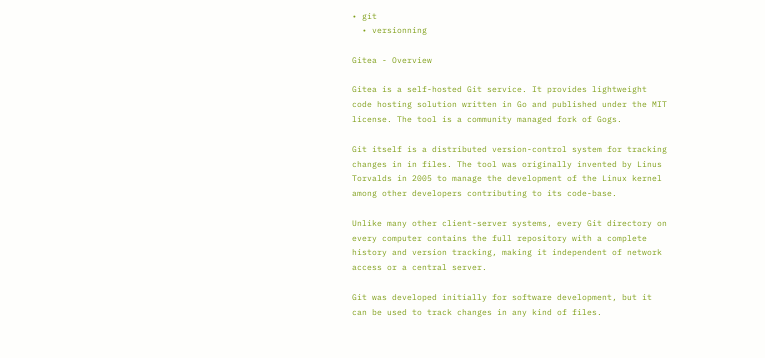• git
  • versionning

Gitea - Overview

Gitea is a self-hosted Git service. It provides lightweight code hosting solution written in Go and published under the MIT license. The tool is a community managed fork of Gogs.

Git itself is a distributed version-control system for tracking changes in in files. The tool was originally invented by Linus Torvalds in 2005 to manage the development of the Linux kernel among other developers contributing to its code-base.

Unlike many other client-server systems, every Git directory on every computer contains the full repository with a complete history and version tracking, making it independent of network access or a central server.

Git was developed initially for software development, but it can be used to track changes in any kind of files.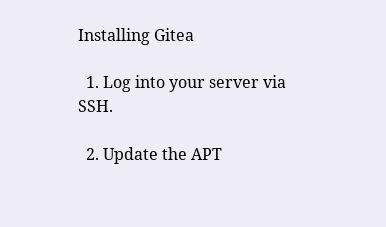Installing Gitea

  1. Log into your server via SSH.

  2. Update the APT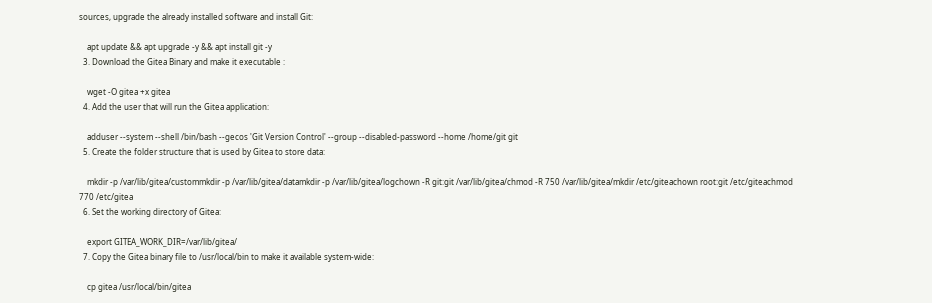sources, upgrade the already installed software and install Git:

    apt update && apt upgrade -y && apt install git -y
  3. Download the Gitea Binary and make it executable :

    wget -O gitea +x gitea
  4. Add the user that will run the Gitea application:

    adduser --system --shell /bin/bash --gecos 'Git Version Control' --group --disabled-password --home /home/git git
  5. Create the folder structure that is used by Gitea to store data:

    mkdir -p /var/lib/gitea/custommkdir -p /var/lib/gitea/datamkdir -p /var/lib/gitea/logchown -R git:git /var/lib/gitea/chmod -R 750 /var/lib/gitea/mkdir /etc/giteachown root:git /etc/giteachmod 770 /etc/gitea
  6. Set the working directory of Gitea:

    export GITEA_WORK_DIR=/var/lib/gitea/
  7. Copy the Gitea binary file to /usr/local/bin to make it available system-wide:

    cp gitea /usr/local/bin/gitea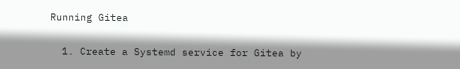Running Gitea

  1. Create a Systemd service for Gitea by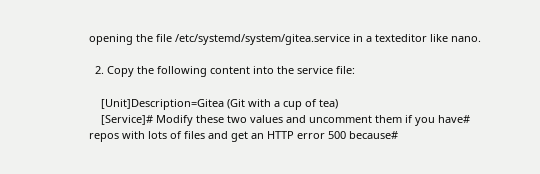opening the file /etc/systemd/system/gitea.service in a texteditor like nano.

  2. Copy the following content into the service file:

    [Unit]Description=Gitea (Git with a cup of tea)
    [Service]# Modify these two values and uncomment them if you have# repos with lots of files and get an HTTP error 500 because#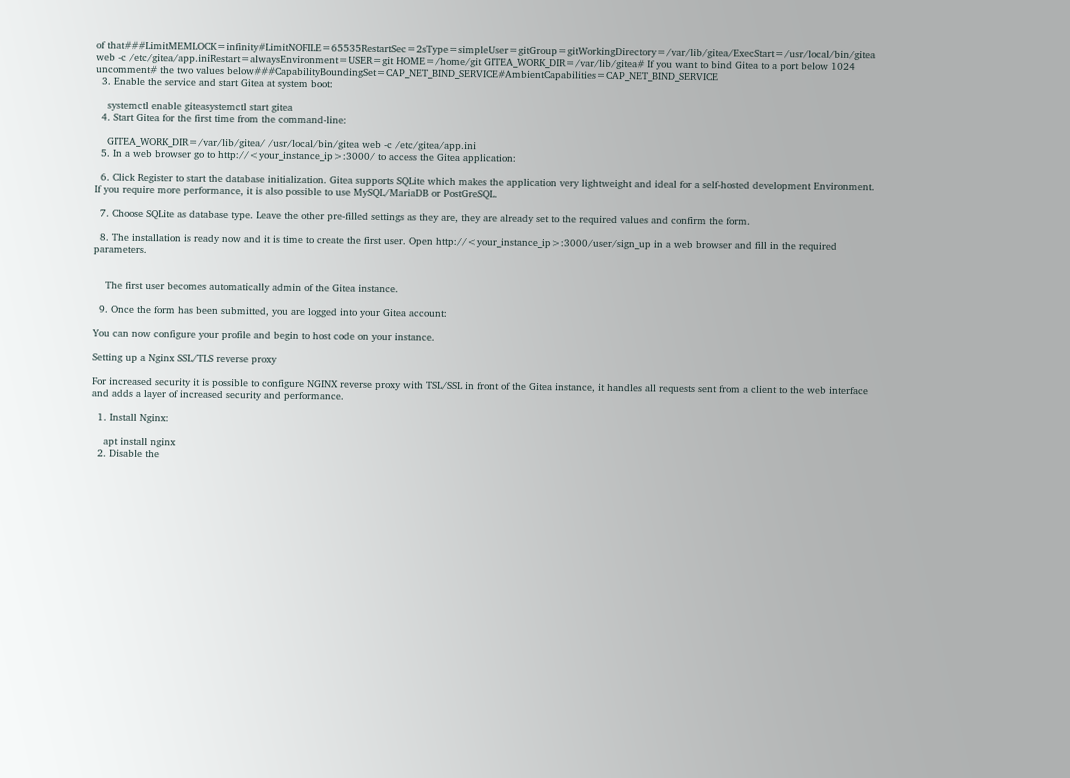of that###LimitMEMLOCK=infinity#LimitNOFILE=65535RestartSec=2sType=simpleUser=gitGroup=gitWorkingDirectory=/var/lib/gitea/ExecStart=/usr/local/bin/gitea web -c /etc/gitea/app.iniRestart=alwaysEnvironment=USER=git HOME=/home/git GITEA_WORK_DIR=/var/lib/gitea# If you want to bind Gitea to a port below 1024 uncomment# the two values below###CapabilityBoundingSet=CAP_NET_BIND_SERVICE#AmbientCapabilities=CAP_NET_BIND_SERVICE
  3. Enable the service and start Gitea at system boot:

    systemctl enable giteasystemctl start gitea
  4. Start Gitea for the first time from the command-line:

    GITEA_WORK_DIR=/var/lib/gitea/ /usr/local/bin/gitea web -c /etc/gitea/app.ini
  5. In a web browser go to http://<your_instance_ip>:3000/ to access the Gitea application:

  6. Click Register to start the database initialization. Gitea supports SQLite which makes the application very lightweight and ideal for a self-hosted development Environment. If you require more performance, it is also possible to use MySQL/MariaDB or PostGreSQL.

  7. Choose SQLite as database type. Leave the other pre-filled settings as they are, they are already set to the required values and confirm the form.

  8. The installation is ready now and it is time to create the first user. Open http://<your_instance_ip>:3000/user/sign_up in a web browser and fill in the required parameters.


    The first user becomes automatically admin of the Gitea instance.

  9. Once the form has been submitted, you are logged into your Gitea account:

You can now configure your profile and begin to host code on your instance.

Setting up a Nginx SSL/TLS reverse proxy

For increased security it is possible to configure NGINX reverse proxy with TSL/SSL in front of the Gitea instance, it handles all requests sent from a client to the web interface and adds a layer of increased security and performance.

  1. Install Nginx:

    apt install nginx
  2. Disable the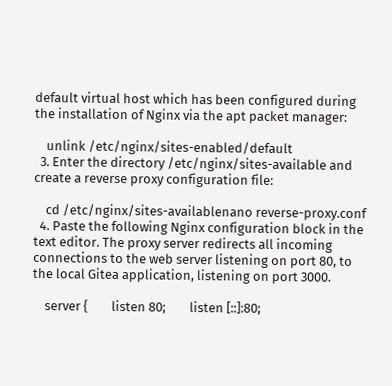default virtual host which has been configured during the installation of Nginx via the apt packet manager:

    unlink /etc/nginx/sites-enabled/default
  3. Enter the directory /etc/nginx/sites-available and create a reverse proxy configuration file:

    cd /etc/nginx/sites-availablenano reverse-proxy.conf
  4. Paste the following Nginx configuration block in the text editor. The proxy server redirects all incoming connections to the web server listening on port 80, to the local Gitea application, listening on port 3000.

    server {        listen 80;        listen [::]:80;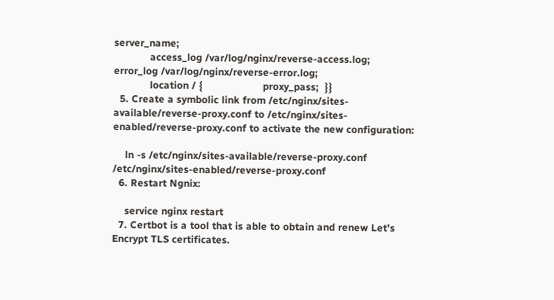server_name;
            access_log /var/log/nginx/reverse-access.log;        error_log /var/log/nginx/reverse-error.log;
            location / {                    proxy_pass;  }}
  5. Create a symbolic link from /etc/nginx/sites-available/reverse-proxy.conf to /etc/nginx/sites-enabled/reverse-proxy.conf to activate the new configuration:

    ln -s /etc/nginx/sites-available/reverse-proxy.conf /etc/nginx/sites-enabled/reverse-proxy.conf
  6. Restart Ngnix:

    service nginx restart
  7. Certbot is a tool that is able to obtain and renew Let’s Encrypt TLS certificates.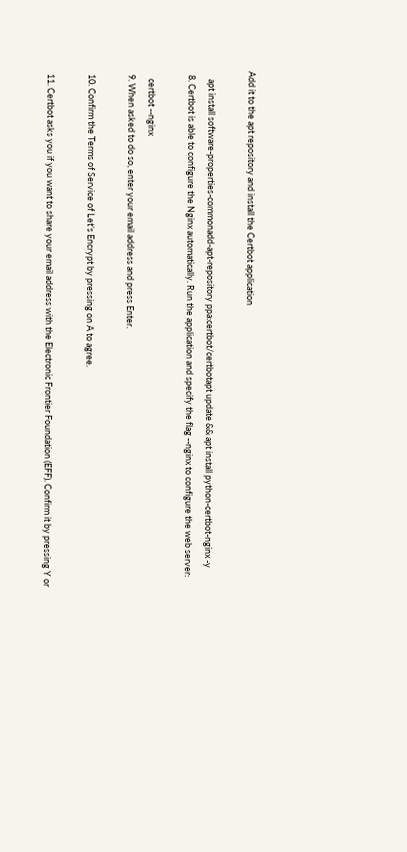Add it to the apt repository and install the Certbot application

    apt install software-properties-commonadd-apt-repository ppa:certbot/certbotapt update && apt install python-certbot-nginx -y
  8. Certbot is able to configure the Nginx automatically. Run the application and specify the flag --nginx to configure the web server:

    certbot --nginx
  9. When asked to do so, enter your email address and press Enter.

  10. Confirm the Terms of Service of Let’s Encrypt by pressing on A to agree.

  11. Certbot asks you if you want to share your email address with the Electronic Frontier Foundation (EFF). Confirm it by pressing Y or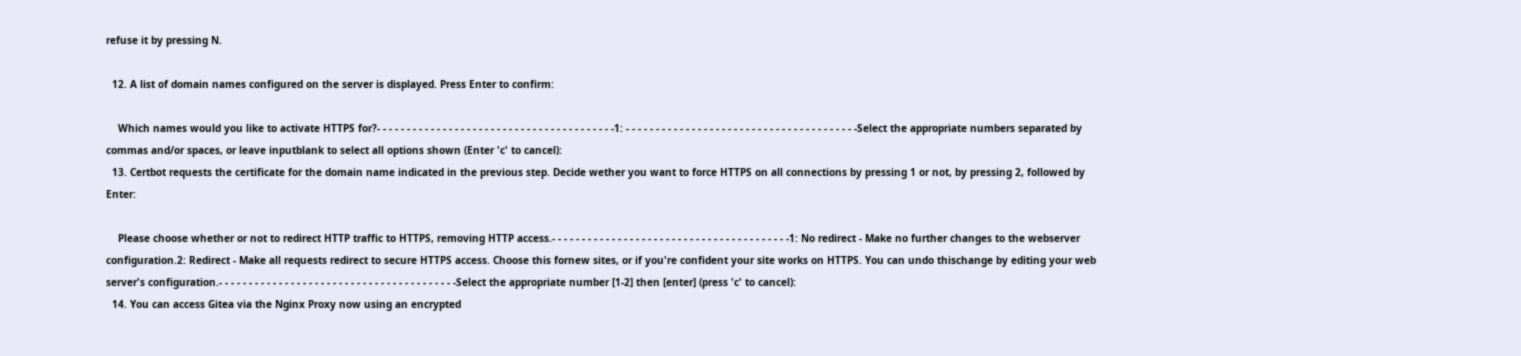refuse it by pressing N.

  12. A list of domain names configured on the server is displayed. Press Enter to confirm:

    Which names would you like to activate HTTPS for?- - - - - - - - - - - - - - - - - - - - - - - - - - - - - - - - - - - - - - - -1: - - - - - - - - - - - - - - - - - - - - - - - - - - - - - - - - - - - - - - -Select the appropriate numbers separated by commas and/or spaces, or leave inputblank to select all options shown (Enter 'c' to cancel):
  13. Certbot requests the certificate for the domain name indicated in the previous step. Decide wether you want to force HTTPS on all connections by pressing 1 or not, by pressing 2, followed by Enter:

    Please choose whether or not to redirect HTTP traffic to HTTPS, removing HTTP access.- - - - - - - - - - - - - - - - - - - - - - - - - - - - - - - - - - - - - - - -1: No redirect - Make no further changes to the webserver configuration.2: Redirect - Make all requests redirect to secure HTTPS access. Choose this fornew sites, or if you're confident your site works on HTTPS. You can undo thischange by editing your web server's configuration.- - - - - - - - - - - - - - - - - - - - - - - - - - - - - - - - - - - - - - - -Select the appropriate number [1-2] then [enter] (press 'c' to cancel):
  14. You can access Gitea via the Nginx Proxy now using an encrypted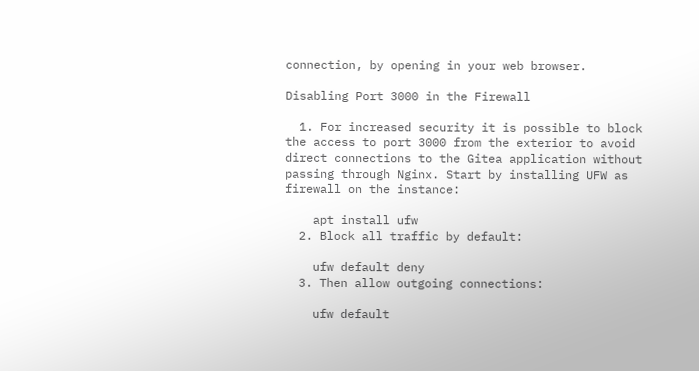connection, by opening in your web browser.

Disabling Port 3000 in the Firewall

  1. For increased security it is possible to block the access to port 3000 from the exterior to avoid direct connections to the Gitea application without passing through Nginx. Start by installing UFW as firewall on the instance:

    apt install ufw
  2. Block all traffic by default:

    ufw default deny
  3. Then allow outgoing connections:

    ufw default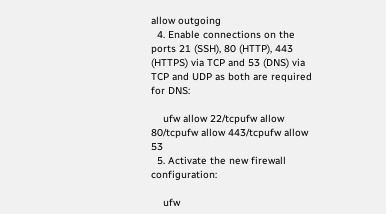allow outgoing
  4. Enable connections on the ports 21 (SSH), 80 (HTTP), 443 (HTTPS) via TCP and 53 (DNS) via TCP and UDP as both are required for DNS:

    ufw allow 22/tcpufw allow 80/tcpufw allow 443/tcpufw allow 53
  5. Activate the new firewall configuration:

    ufw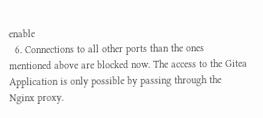enable
  6. Connections to all other ports than the ones mentioned above are blocked now. The access to the Gitea Application is only possible by passing through the Nginx proxy.